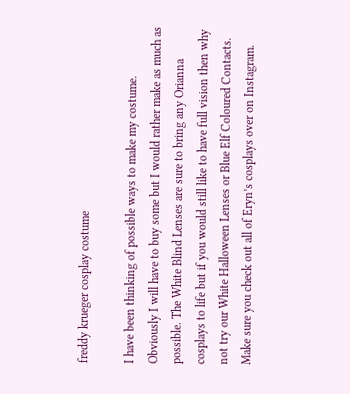freddy krueger cosplay costume

I have been thinking of possible ways to make my costume. Obviously I will have to buy some but I would rather make as much as possible. The White Blind Lenses are sure to bring any Orianna cosplays to life but if you would still like to have full vision then why not try our White Halloween Lenses or Blue Elf Coloured Contacts. Make sure you check out all of Eryn’s cosplays over on Instagram.